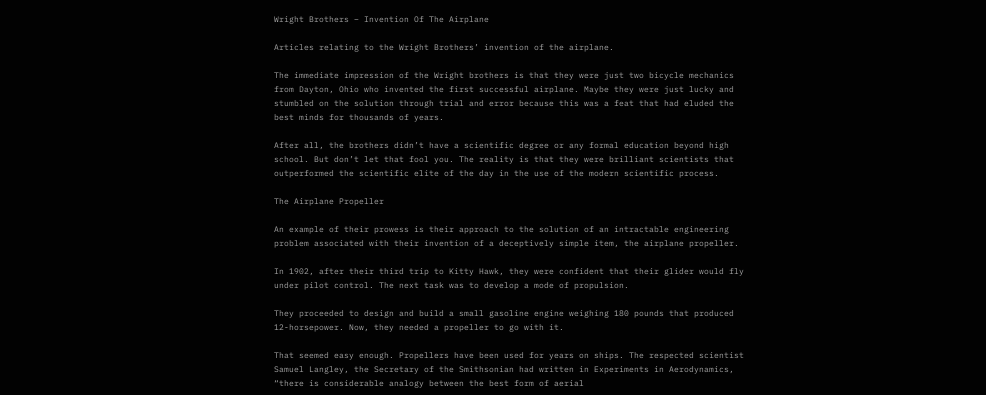Wright Brothers – Invention Of The Airplane

Articles relating to the Wright Brothers’ invention of the airplane.

The immediate impression of the Wright brothers is that they were just two bicycle mechanics from Dayton, Ohio who invented the first successful airplane. Maybe they were just lucky and stumbled on the solution through trial and error because this was a feat that had eluded the best minds for thousands of years.

After all, the brothers didn’t have a scientific degree or any formal education beyond high school. But don’t let that fool you. The reality is that they were brilliant scientists that outperformed the scientific elite of the day in the use of the modern scientific process.

The Airplane Propeller

An example of their prowess is their approach to the solution of an intractable engineering problem associated with their invention of a deceptively simple item, the airplane propeller.

In 1902, after their third trip to Kitty Hawk, they were confident that their glider would fly under pilot control. The next task was to develop a mode of propulsion.

They proceeded to design and build a small gasoline engine weighing 180 pounds that produced 12-horsepower. Now, they needed a propeller to go with it.

That seemed easy enough. Propellers have been used for years on ships. The respected scientist Samuel Langley, the Secretary of the Smithsonian had written in Experiments in Aerodynamics, “there is considerable analogy between the best form of aerial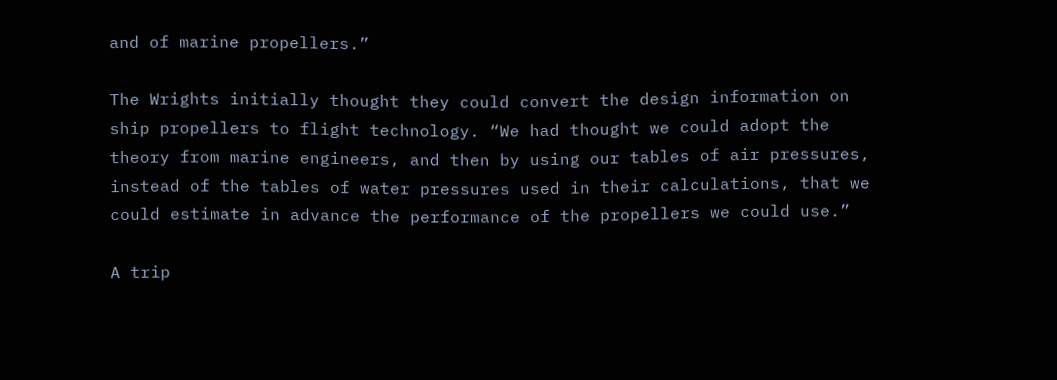and of marine propellers.”

The Wrights initially thought they could convert the design information on ship propellers to flight technology. “We had thought we could adopt the theory from marine engineers, and then by using our tables of air pressures, instead of the tables of water pressures used in their calculations, that we could estimate in advance the performance of the propellers we could use.”

A trip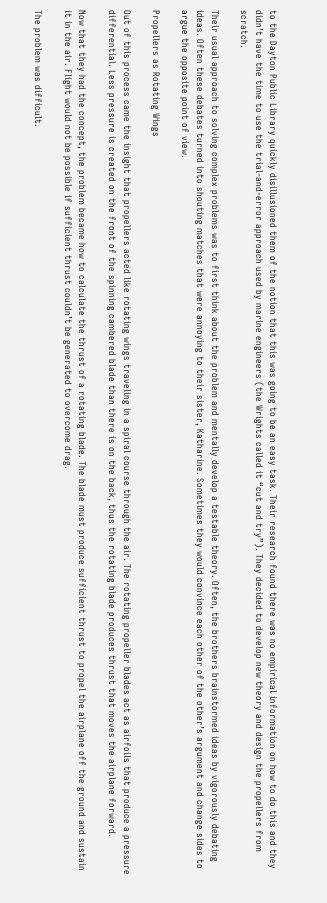to the Dayton Public Library quickly disillusioned them of the notion that this was going to be an easy task. Their research found there was no empirical information on how to do this and they didn’t have the time to use the trial-and-error approach used by marine engineers (the Wrights called it “cut and try”). They decided to develop new theory and design the propellers from scratch.

Their usual approach to solving complex problems was to first think about the problem and mentally develop a testable theory. Often, the brothers brainstormed ideas by vigorously debating ideas. Often these debates turned into shouting matches that were annoying to their sister, Katharine. Sometimes they would convince each other of the other’s argument and change sides to argue the opposite point of view.

Propellers as Rotating Wings

Out of this process came the insight that propellers acted like rotating wings traveling in a spiral course through the air. The rotating propeller blades act as airfoils that produce a pressure differential. Less pressure is created on the front of the spinning cambered blade than there is on the back, thus the rotating blade produces thrust that moves the airplane forward.

Now that they had the concept, the problem became how to calculate the thrust of a rotating blade. The blade must produce sufficient thrust to propel the airplane off the ground and sustain it in the air. Flight would not be possible if sufficient thrust couldn’t be generated to overcome drag.

The problem was difficult.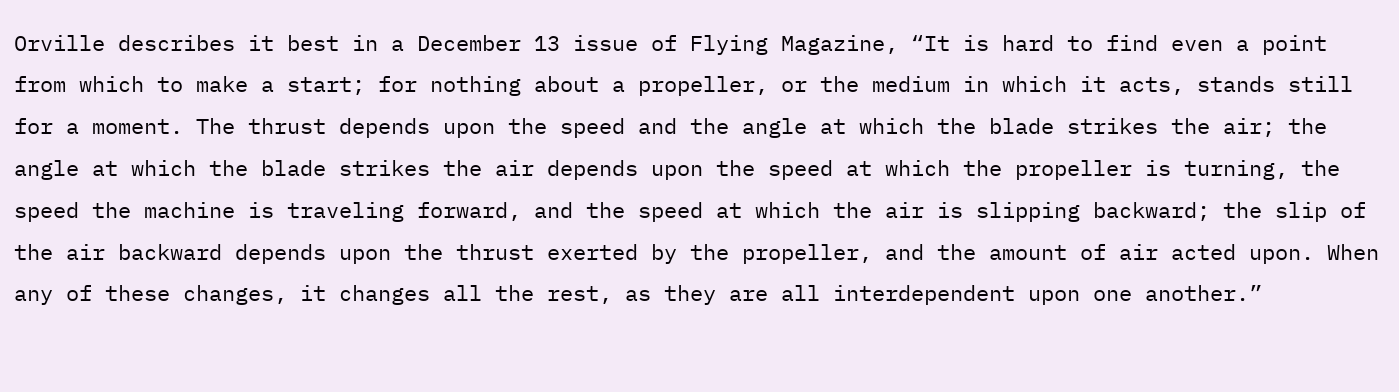Orville describes it best in a December 13 issue of Flying Magazine, “It is hard to find even a point from which to make a start; for nothing about a propeller, or the medium in which it acts, stands still for a moment. The thrust depends upon the speed and the angle at which the blade strikes the air; the angle at which the blade strikes the air depends upon the speed at which the propeller is turning, the speed the machine is traveling forward, and the speed at which the air is slipping backward; the slip of the air backward depends upon the thrust exerted by the propeller, and the amount of air acted upon. When any of these changes, it changes all the rest, as they are all interdependent upon one another.”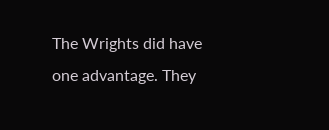The Wrights did have one advantage. They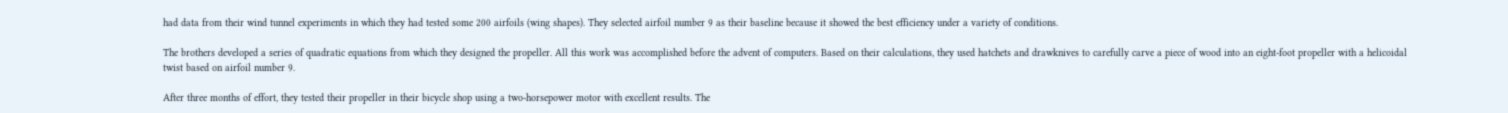had data from their wind tunnel experiments in which they had tested some 200 airfoils (wing shapes). They selected airfoil number 9 as their baseline because it showed the best efficiency under a variety of conditions.

The brothers developed a series of quadratic equations from which they designed the propeller. All this work was accomplished before the advent of computers. Based on their calculations, they used hatchets and drawknives to carefully carve a piece of wood into an eight-foot propeller with a helicoidal twist based on airfoil number 9.

After three months of effort, they tested their propeller in their bicycle shop using a two-horsepower motor with excellent results. The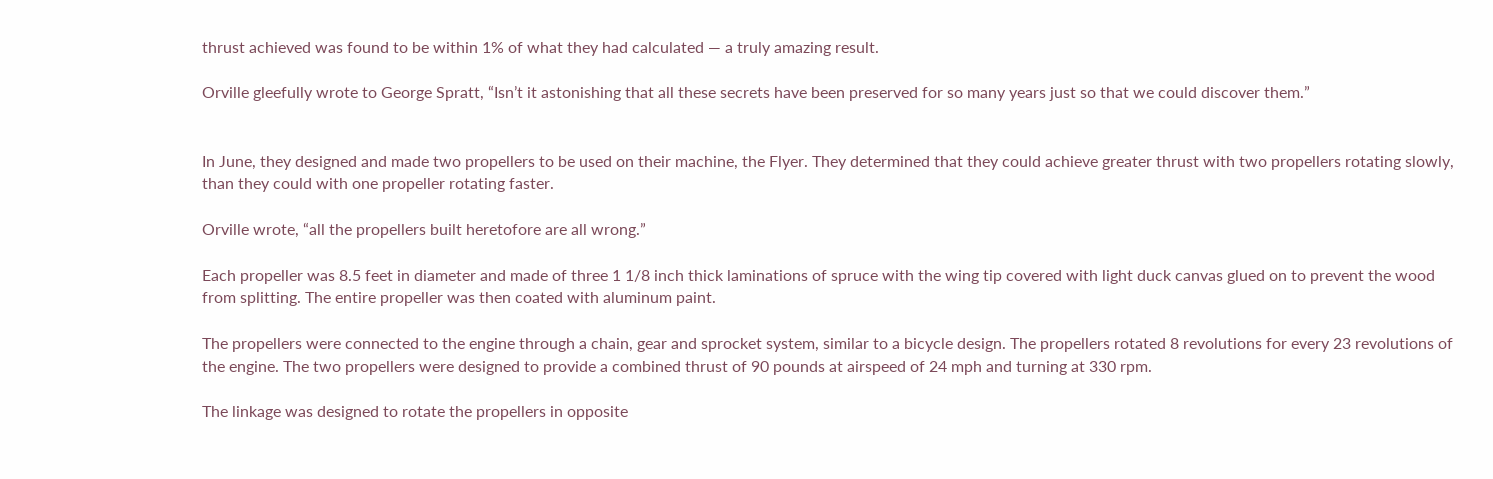thrust achieved was found to be within 1% of what they had calculated — a truly amazing result.

Orville gleefully wrote to George Spratt, “Isn’t it astonishing that all these secrets have been preserved for so many years just so that we could discover them.”


In June, they designed and made two propellers to be used on their machine, the Flyer. They determined that they could achieve greater thrust with two propellers rotating slowly, than they could with one propeller rotating faster.

Orville wrote, “all the propellers built heretofore are all wrong.”

Each propeller was 8.5 feet in diameter and made of three 1 1/8 inch thick laminations of spruce with the wing tip covered with light duck canvas glued on to prevent the wood from splitting. The entire propeller was then coated with aluminum paint.

The propellers were connected to the engine through a chain, gear and sprocket system, similar to a bicycle design. The propellers rotated 8 revolutions for every 23 revolutions of the engine. The two propellers were designed to provide a combined thrust of 90 pounds at airspeed of 24 mph and turning at 330 rpm.

The linkage was designed to rotate the propellers in opposite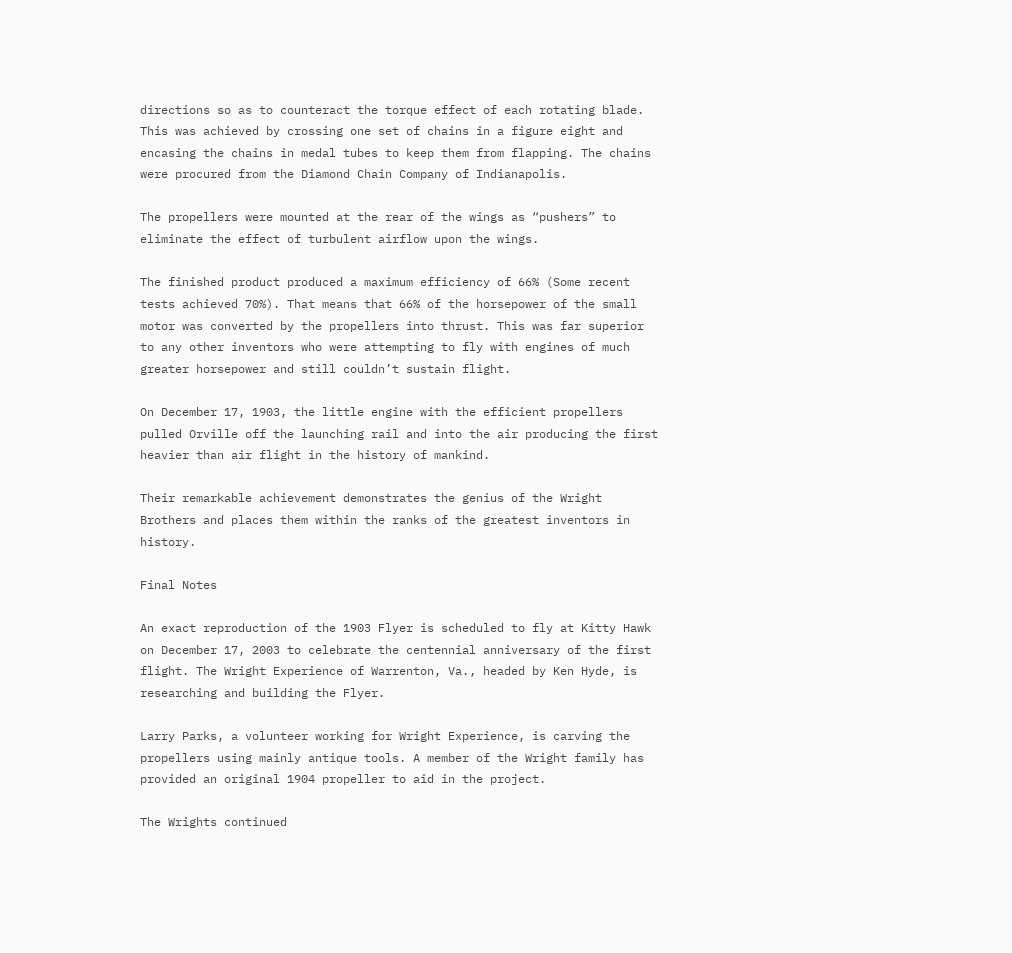directions so as to counteract the torque effect of each rotating blade. This was achieved by crossing one set of chains in a figure eight and encasing the chains in medal tubes to keep them from flapping. The chains were procured from the Diamond Chain Company of Indianapolis.

The propellers were mounted at the rear of the wings as “pushers” to eliminate the effect of turbulent airflow upon the wings.

The finished product produced a maximum efficiency of 66% (Some recent tests achieved 70%). That means that 66% of the horsepower of the small motor was converted by the propellers into thrust. This was far superior to any other inventors who were attempting to fly with engines of much greater horsepower and still couldn’t sustain flight.

On December 17, 1903, the little engine with the efficient propellers pulled Orville off the launching rail and into the air producing the first heavier than air flight in the history of mankind.

Their remarkable achievement demonstrates the genius of the Wright Brothers and places them within the ranks of the greatest inventors in history.

Final Notes

An exact reproduction of the 1903 Flyer is scheduled to fly at Kitty Hawk on December 17, 2003 to celebrate the centennial anniversary of the first flight. The Wright Experience of Warrenton, Va., headed by Ken Hyde, is researching and building the Flyer.

Larry Parks, a volunteer working for Wright Experience, is carving the propellers using mainly antique tools. A member of the Wright family has provided an original 1904 propeller to aid in the project.

The Wrights continued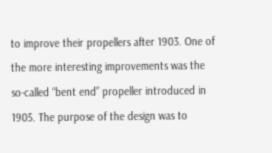to improve their propellers after 1903. One of the more interesting improvements was the so-called “bent end” propeller introduced in 1905. The purpose of the design was to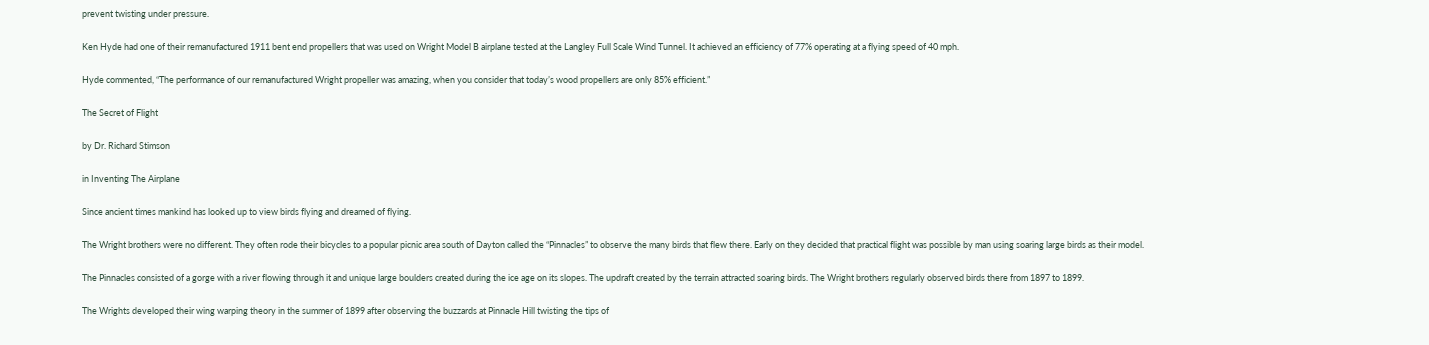prevent twisting under pressure.

Ken Hyde had one of their remanufactured 1911 bent end propellers that was used on Wright Model B airplane tested at the Langley Full Scale Wind Tunnel. It achieved an efficiency of 77% operating at a flying speed of 40 mph.

Hyde commented, “The performance of our remanufactured Wright propeller was amazing, when you consider that today’s wood propellers are only 85% efficient.”

The Secret of Flight

by Dr. Richard Stimson

in Inventing The Airplane

Since ancient times mankind has looked up to view birds flying and dreamed of flying.

The Wright brothers were no different. They often rode their bicycles to a popular picnic area south of Dayton called the “Pinnacles” to observe the many birds that flew there. Early on they decided that practical flight was possible by man using soaring large birds as their model.

The Pinnacles consisted of a gorge with a river flowing through it and unique large boulders created during the ice age on its slopes. The updraft created by the terrain attracted soaring birds. The Wright brothers regularly observed birds there from 1897 to 1899.

The Wrights developed their wing warping theory in the summer of 1899 after observing the buzzards at Pinnacle Hill twisting the tips of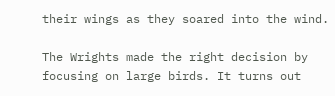their wings as they soared into the wind.

The Wrights made the right decision by focusing on large birds. It turns out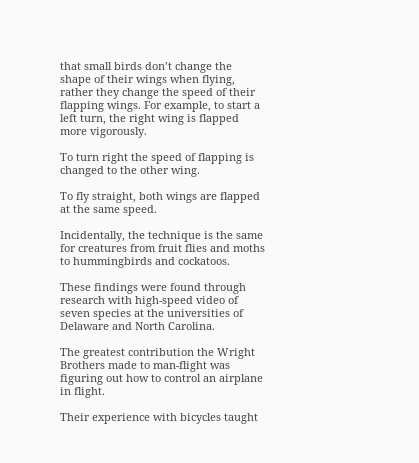that small birds don’t change the shape of their wings when flying, rather they change the speed of their flapping wings. For example, to start a left turn, the right wing is flapped more vigorously.

To turn right the speed of flapping is changed to the other wing.

To fly straight, both wings are flapped at the same speed.

Incidentally, the technique is the same for creatures from fruit flies and moths to hummingbirds and cockatoos.

These findings were found through research with high-speed video of seven species at the universities of Delaware and North Carolina.

The greatest contribution the Wright Brothers made to man-flight was figuring out how to control an airplane in flight.

Their experience with bicycles taught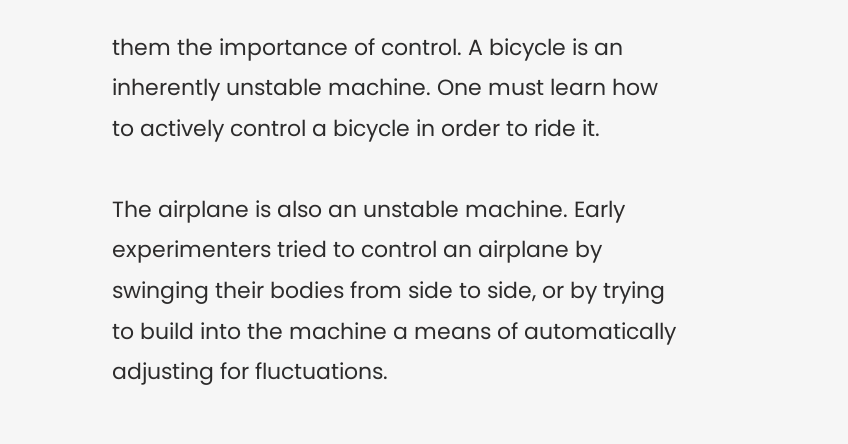them the importance of control. A bicycle is an inherently unstable machine. One must learn how to actively control a bicycle in order to ride it.

The airplane is also an unstable machine. Early experimenters tried to control an airplane by swinging their bodies from side to side, or by trying to build into the machine a means of automatically adjusting for fluctuations.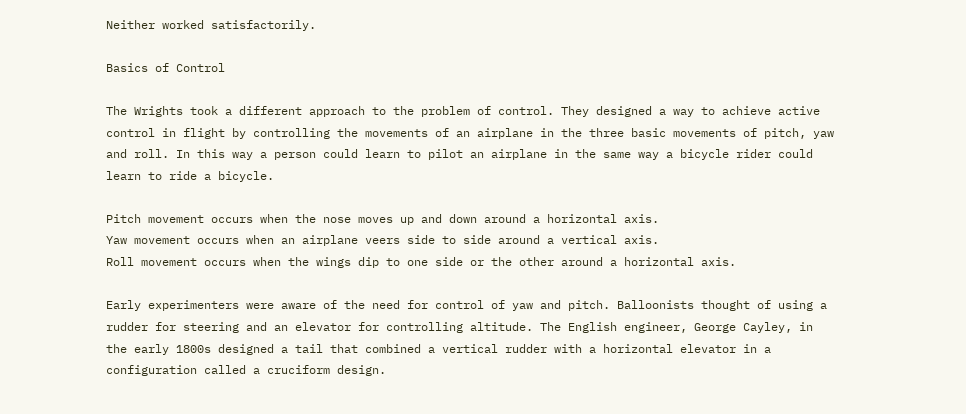Neither worked satisfactorily.

Basics of Control

The Wrights took a different approach to the problem of control. They designed a way to achieve active control in flight by controlling the movements of an airplane in the three basic movements of pitch, yaw and roll. In this way a person could learn to pilot an airplane in the same way a bicycle rider could learn to ride a bicycle.

Pitch movement occurs when the nose moves up and down around a horizontal axis.
Yaw movement occurs when an airplane veers side to side around a vertical axis.
Roll movement occurs when the wings dip to one side or the other around a horizontal axis.

Early experimenters were aware of the need for control of yaw and pitch. Balloonists thought of using a rudder for steering and an elevator for controlling altitude. The English engineer, George Cayley, in the early 1800s designed a tail that combined a vertical rudder with a horizontal elevator in a configuration called a cruciform design.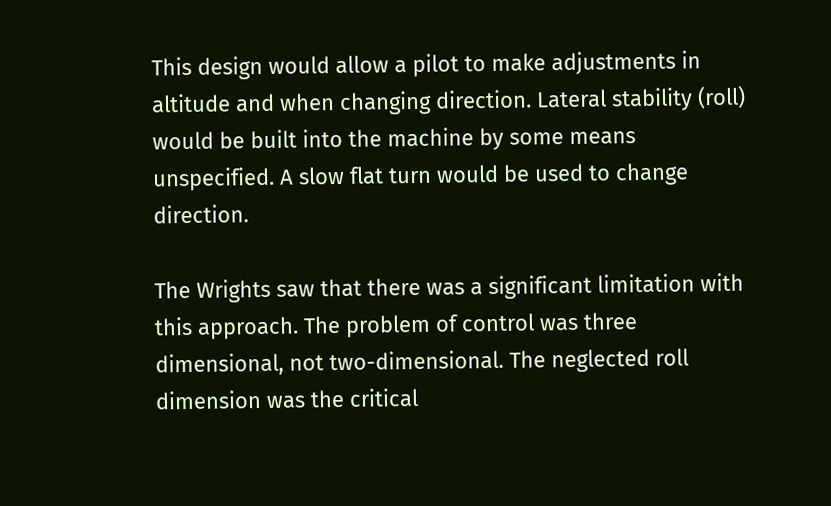This design would allow a pilot to make adjustments in altitude and when changing direction. Lateral stability (roll) would be built into the machine by some means unspecified. A slow flat turn would be used to change direction.

The Wrights saw that there was a significant limitation with this approach. The problem of control was three dimensional, not two-dimensional. The neglected roll dimension was the critical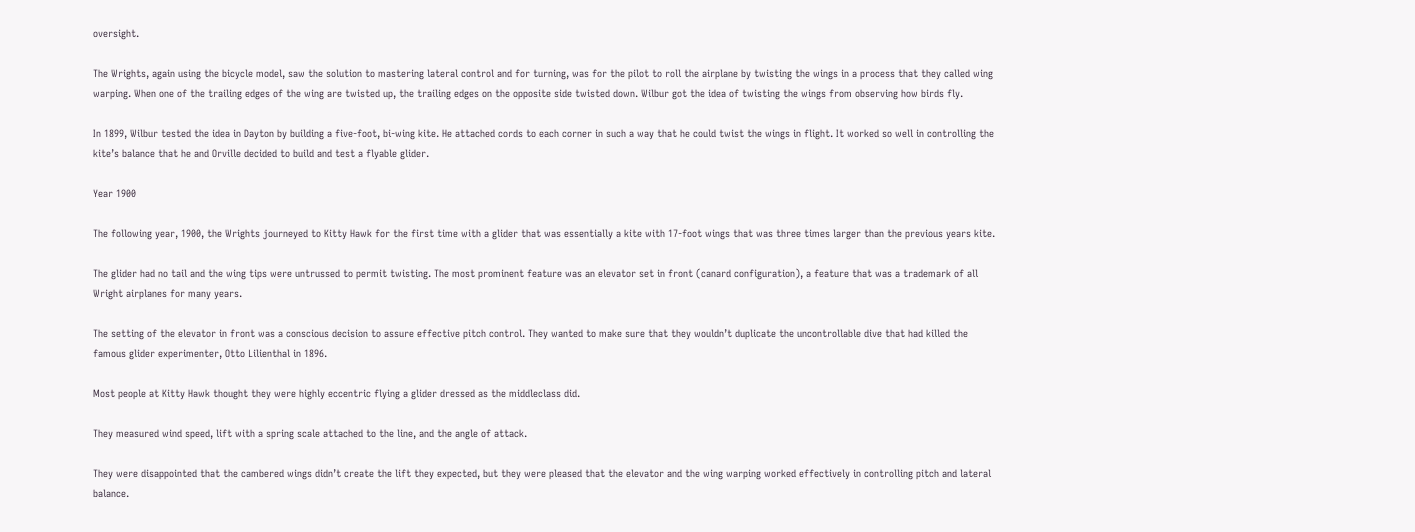oversight.

The Wrights, again using the bicycle model, saw the solution to mastering lateral control and for turning, was for the pilot to roll the airplane by twisting the wings in a process that they called wing warping. When one of the trailing edges of the wing are twisted up, the trailing edges on the opposite side twisted down. Wilbur got the idea of twisting the wings from observing how birds fly.

In 1899, Wilbur tested the idea in Dayton by building a five-foot, bi-wing kite. He attached cords to each corner in such a way that he could twist the wings in flight. It worked so well in controlling the kite’s balance that he and Orville decided to build and test a flyable glider.

Year 1900

The following year, 1900, the Wrights journeyed to Kitty Hawk for the first time with a glider that was essentially a kite with 17-foot wings that was three times larger than the previous years kite.

The glider had no tail and the wing tips were untrussed to permit twisting. The most prominent feature was an elevator set in front (canard configuration), a feature that was a trademark of all Wright airplanes for many years.

The setting of the elevator in front was a conscious decision to assure effective pitch control. They wanted to make sure that they wouldn’t duplicate the uncontrollable dive that had killed the famous glider experimenter, Otto Lilienthal in 1896.

Most people at Kitty Hawk thought they were highly eccentric flying a glider dressed as the middleclass did.

They measured wind speed, lift with a spring scale attached to the line, and the angle of attack.

They were disappointed that the cambered wings didn’t create the lift they expected, but they were pleased that the elevator and the wing warping worked effectively in controlling pitch and lateral balance.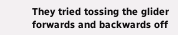They tried tossing the glider forwards and backwards off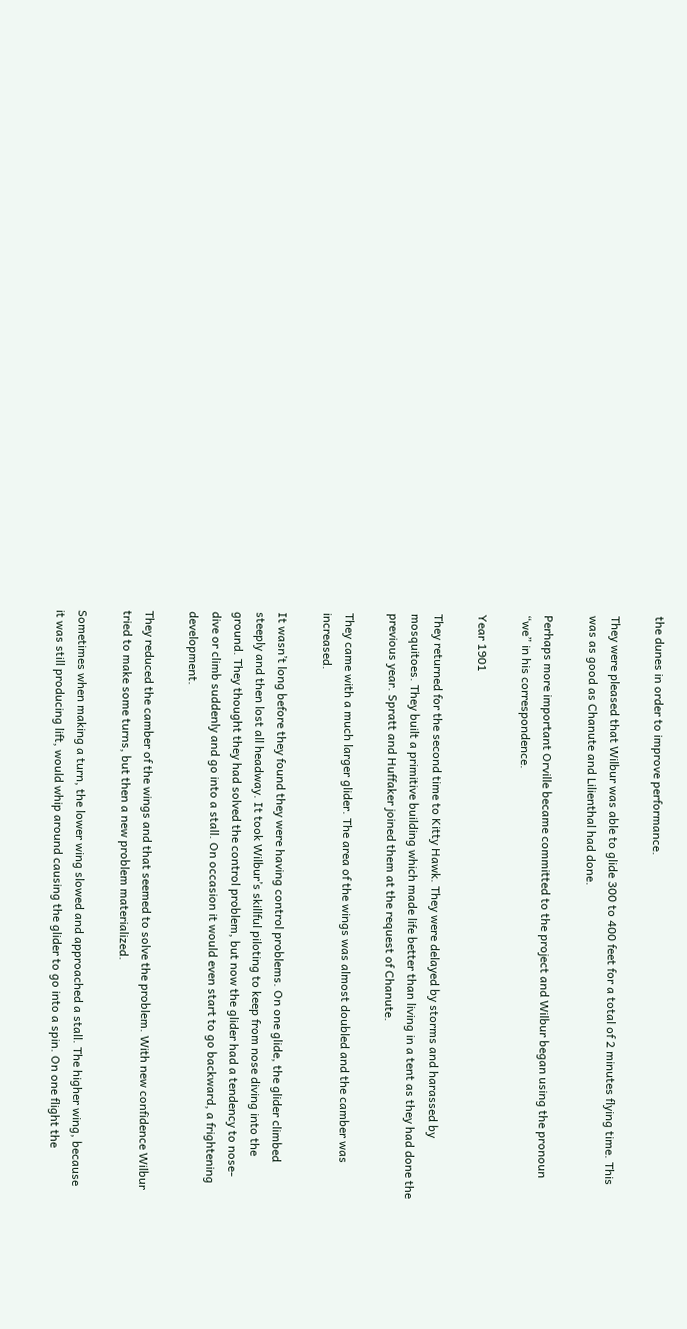the dunes in order to improve performance.

They were pleased that Wilbur was able to glide 300 to 400 feet for a total of 2 minutes flying time. This was as good as Chanute and Lilienthal had done.

Perhaps more important Orville became committed to the project and Wilbur began using the pronoun “we” in his correspondence.

Year 1901

They returned for the second time to Kitty Hawk. They were delayed by storms and harassed by mosquitoes. They built a primitive building which made life better than living in a tent as they had done the previous year. Spratt and Huffaker joined them at the request of Chanute.

They came with a much larger glider. The area of the wings was almost doubled and the camber was increased.

It wasn’t long before they found they were having control problems. On one glide, the glider climbed steeply and then lost all headway. It took Wilbur’s skillful piloting to keep from nose diving into the ground. They thought they had solved the control problem, but now the glider had a tendency to nose-dive or climb suddenly and go into a stall. On occasion it would even start to go backward, a frightening development.

They reduced the camber of the wings and that seemed to solve the problem. With new confidence Wilbur tried to make some turns, but then a new problem materialized.

Sometimes when making a turn, the lower wing slowed and approached a stall. The higher wing, because it was still producing lift, would whip around causing the glider to go into a spin. On one flight the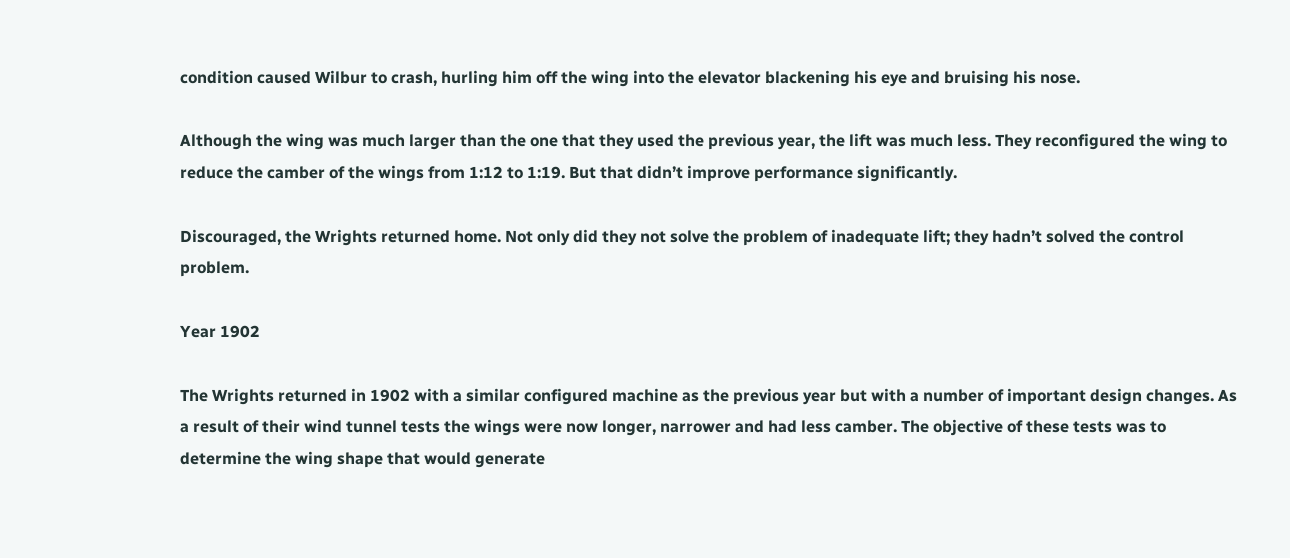condition caused Wilbur to crash, hurling him off the wing into the elevator blackening his eye and bruising his nose.

Although the wing was much larger than the one that they used the previous year, the lift was much less. They reconfigured the wing to reduce the camber of the wings from 1:12 to 1:19. But that didn’t improve performance significantly.

Discouraged, the Wrights returned home. Not only did they not solve the problem of inadequate lift; they hadn’t solved the control problem.

Year 1902

The Wrights returned in 1902 with a similar configured machine as the previous year but with a number of important design changes. As a result of their wind tunnel tests the wings were now longer, narrower and had less camber. The objective of these tests was to determine the wing shape that would generate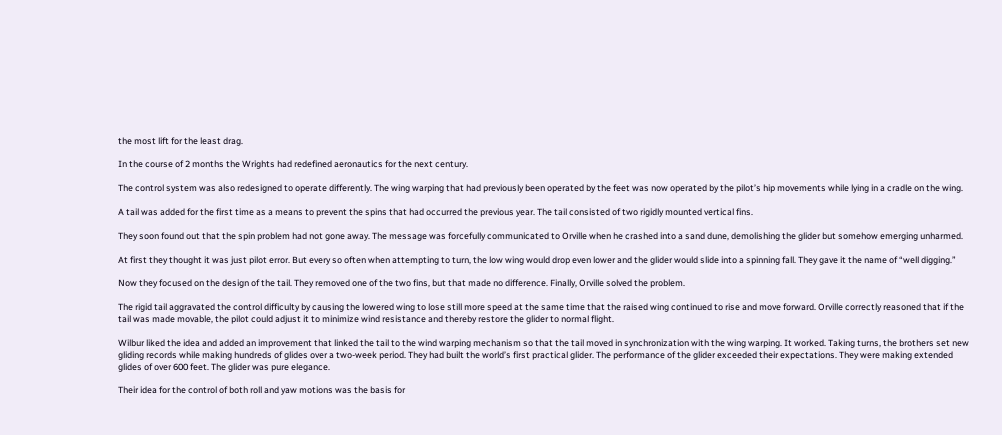the most lift for the least drag.

In the course of 2 months the Wrights had redefined aeronautics for the next century.

The control system was also redesigned to operate differently. The wing warping that had previously been operated by the feet was now operated by the pilot’s hip movements while lying in a cradle on the wing.

A tail was added for the first time as a means to prevent the spins that had occurred the previous year. The tail consisted of two rigidly mounted vertical fins.

They soon found out that the spin problem had not gone away. The message was forcefully communicated to Orville when he crashed into a sand dune, demolishing the glider but somehow emerging unharmed.

At first they thought it was just pilot error. But every so often when attempting to turn, the low wing would drop even lower and the glider would slide into a spinning fall. They gave it the name of “well digging.”

Now they focused on the design of the tail. They removed one of the two fins, but that made no difference. Finally, Orville solved the problem.

The rigid tail aggravated the control difficulty by causing the lowered wing to lose still more speed at the same time that the raised wing continued to rise and move forward. Orville correctly reasoned that if the tail was made movable, the pilot could adjust it to minimize wind resistance and thereby restore the glider to normal flight.

Wilbur liked the idea and added an improvement that linked the tail to the wind warping mechanism so that the tail moved in synchronization with the wing warping. It worked. Taking turns, the brothers set new gliding records while making hundreds of glides over a two-week period. They had built the world’s first practical glider. The performance of the glider exceeded their expectations. They were making extended glides of over 600 feet. The glider was pure elegance.

Their idea for the control of both roll and yaw motions was the basis for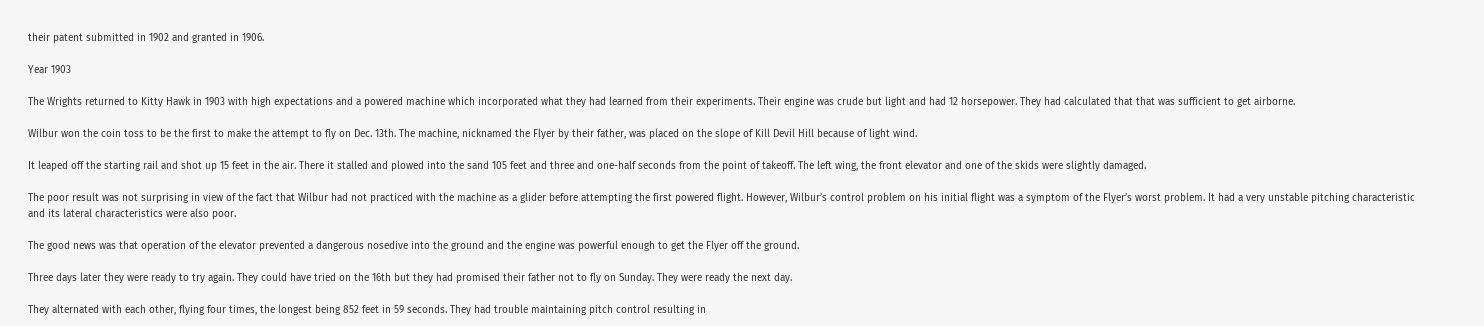their patent submitted in 1902 and granted in 1906.

Year 1903

The Wrights returned to Kitty Hawk in 1903 with high expectations and a powered machine which incorporated what they had learned from their experiments. Their engine was crude but light and had 12 horsepower. They had calculated that that was sufficient to get airborne.

Wilbur won the coin toss to be the first to make the attempt to fly on Dec. 13th. The machine, nicknamed the Flyer by their father, was placed on the slope of Kill Devil Hill because of light wind.

It leaped off the starting rail and shot up 15 feet in the air. There it stalled and plowed into the sand 105 feet and three and one-half seconds from the point of takeoff. The left wing, the front elevator and one of the skids were slightly damaged.

The poor result was not surprising in view of the fact that Wilbur had not practiced with the machine as a glider before attempting the first powered flight. However, Wilbur’s control problem on his initial flight was a symptom of the Flyer’s worst problem. It had a very unstable pitching characteristic and its lateral characteristics were also poor.

The good news was that operation of the elevator prevented a dangerous nosedive into the ground and the engine was powerful enough to get the Flyer off the ground.

Three days later they were ready to try again. They could have tried on the 16th but they had promised their father not to fly on Sunday. They were ready the next day.

They alternated with each other, flying four times, the longest being 852 feet in 59 seconds. They had trouble maintaining pitch control resulting in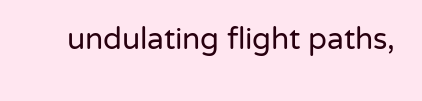undulating flight paths,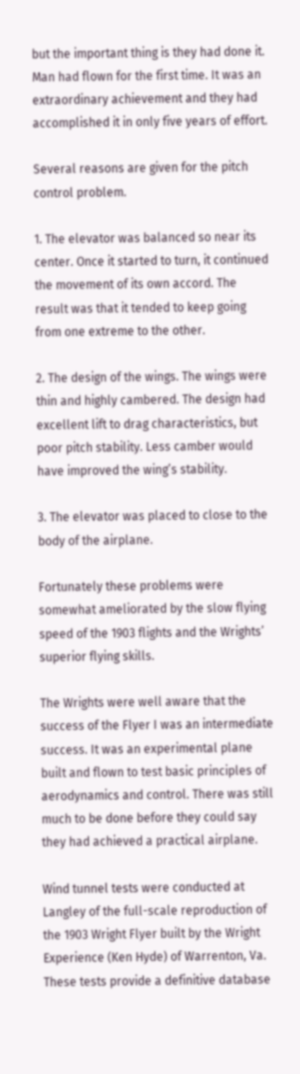but the important thing is they had done it. Man had flown for the first time. It was an extraordinary achievement and they had accomplished it in only five years of effort.

Several reasons are given for the pitch control problem.

1. The elevator was balanced so near its center. Once it started to turn, it continued the movement of its own accord. The result was that it tended to keep going from one extreme to the other.

2. The design of the wings. The wings were thin and highly cambered. The design had excellent lift to drag characteristics, but poor pitch stability. Less camber would have improved the wing’s stability.

3. The elevator was placed to close to the body of the airplane.

Fortunately these problems were somewhat ameliorated by the slow flying speed of the 1903 flights and the Wrights’ superior flying skills.

The Wrights were well aware that the success of the Flyer I was an intermediate success. It was an experimental plane built and flown to test basic principles of aerodynamics and control. There was still much to be done before they could say they had achieved a practical airplane.

Wind tunnel tests were conducted at Langley of the full-scale reproduction of the 1903 Wright Flyer built by the Wright Experience (Ken Hyde) of Warrenton, Va. These tests provide a definitive database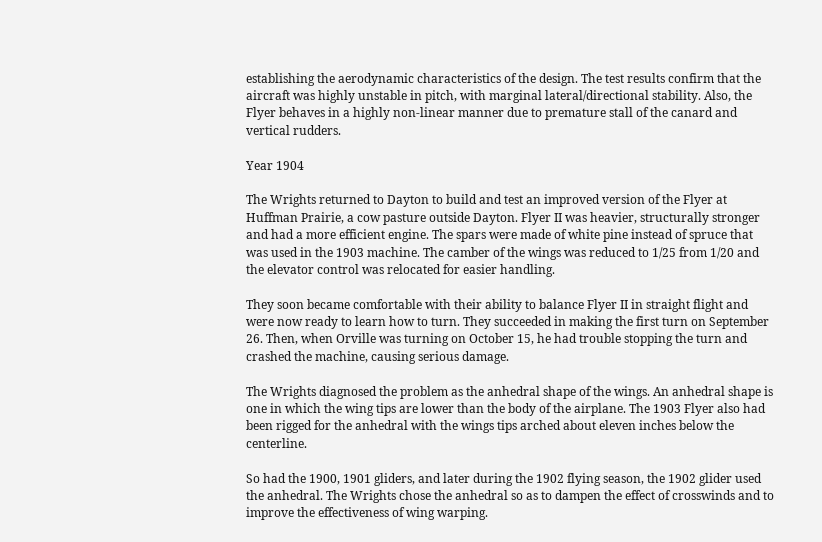establishing the aerodynamic characteristics of the design. The test results confirm that the aircraft was highly unstable in pitch, with marginal lateral/directional stability. Also, the Flyer behaves in a highly non-linear manner due to premature stall of the canard and vertical rudders.

Year 1904

The Wrights returned to Dayton to build and test an improved version of the Flyer at Huffman Prairie, a cow pasture outside Dayton. Flyer II was heavier, structurally stronger and had a more efficient engine. The spars were made of white pine instead of spruce that was used in the 1903 machine. The camber of the wings was reduced to 1/25 from 1/20 and the elevator control was relocated for easier handling.

They soon became comfortable with their ability to balance Flyer II in straight flight and were now ready to learn how to turn. They succeeded in making the first turn on September 26. Then, when Orville was turning on October 15, he had trouble stopping the turn and crashed the machine, causing serious damage.

The Wrights diagnosed the problem as the anhedral shape of the wings. An anhedral shape is one in which the wing tips are lower than the body of the airplane. The 1903 Flyer also had been rigged for the anhedral with the wings tips arched about eleven inches below the centerline.

So had the 1900, 1901 gliders, and later during the 1902 flying season, the 1902 glider used the anhedral. The Wrights chose the anhedral so as to dampen the effect of crosswinds and to improve the effectiveness of wing warping.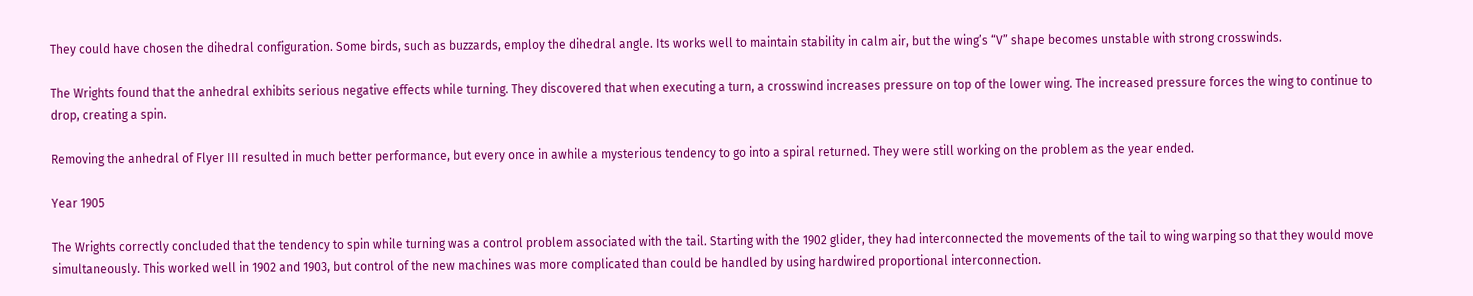They could have chosen the dihedral configuration. Some birds, such as buzzards, employ the dihedral angle. Its works well to maintain stability in calm air, but the wing’s “V” shape becomes unstable with strong crosswinds.

The Wrights found that the anhedral exhibits serious negative effects while turning. They discovered that when executing a turn, a crosswind increases pressure on top of the lower wing. The increased pressure forces the wing to continue to drop, creating a spin.

Removing the anhedral of Flyer III resulted in much better performance, but every once in awhile a mysterious tendency to go into a spiral returned. They were still working on the problem as the year ended.

Year 1905

The Wrights correctly concluded that the tendency to spin while turning was a control problem associated with the tail. Starting with the 1902 glider, they had interconnected the movements of the tail to wing warping so that they would move simultaneously. This worked well in 1902 and 1903, but control of the new machines was more complicated than could be handled by using hardwired proportional interconnection.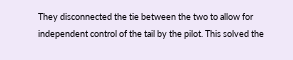They disconnected the tie between the two to allow for independent control of the tail by the pilot. This solved the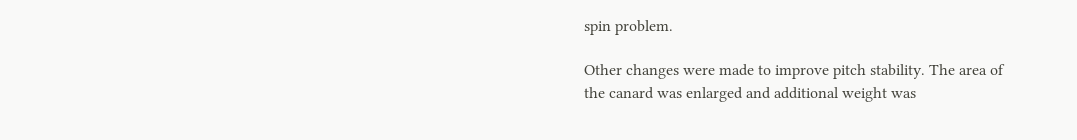spin problem.

Other changes were made to improve pitch stability. The area of the canard was enlarged and additional weight was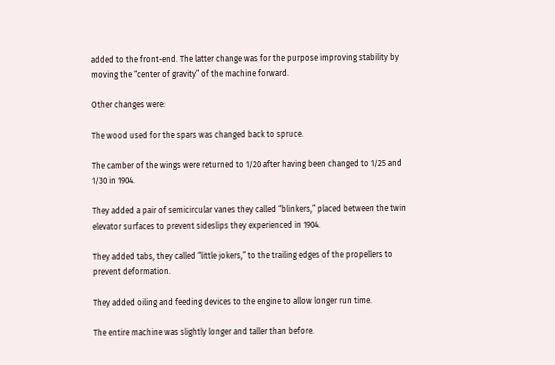added to the front-end. The latter change was for the purpose improving stability by moving the “center of gravity” of the machine forward.

Other changes were:

The wood used for the spars was changed back to spruce.

The camber of the wings were returned to 1/20 after having been changed to 1/25 and 1/30 in 1904.

They added a pair of semicircular vanes they called “blinkers,” placed between the twin elevator surfaces to prevent sideslips they experienced in 1904.

They added tabs, they called “little jokers,” to the trailing edges of the propellers to prevent deformation.

They added oiling and feeding devices to the engine to allow longer run time.

The entire machine was slightly longer and taller than before.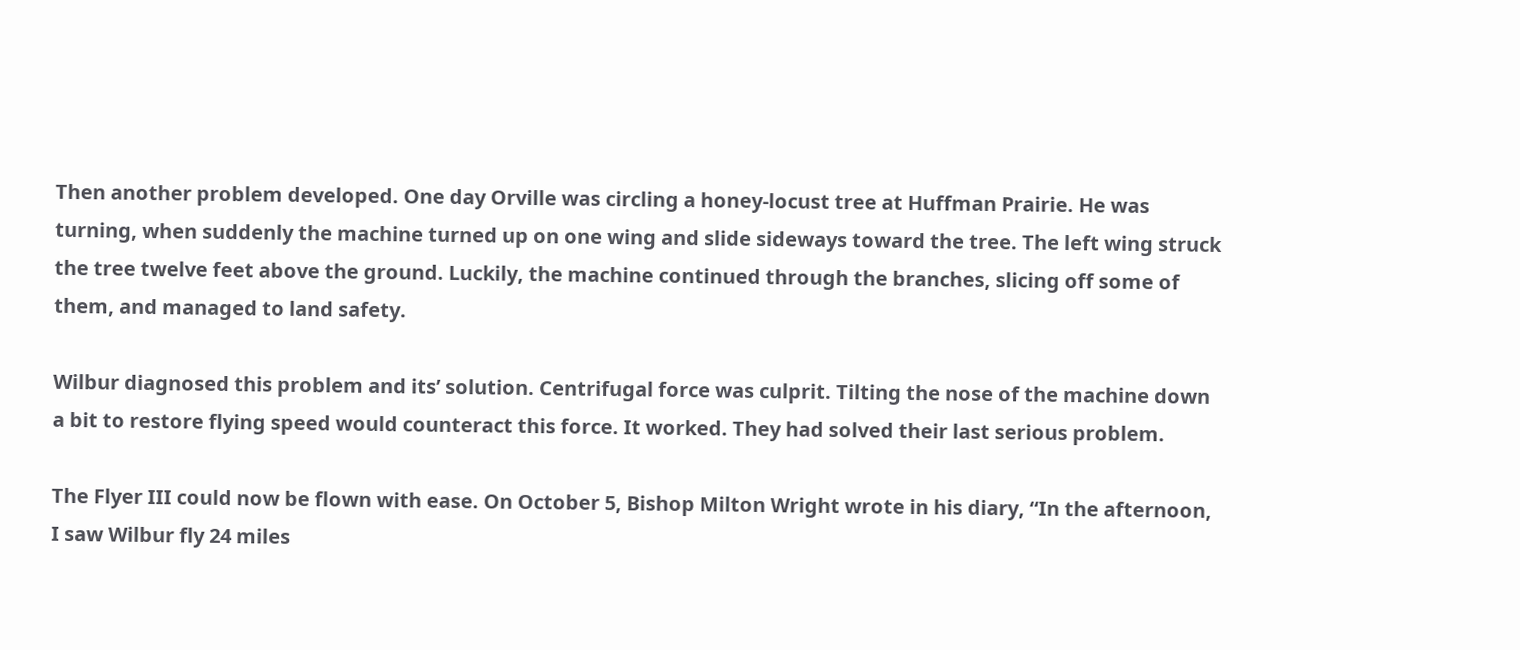Then another problem developed. One day Orville was circling a honey-locust tree at Huffman Prairie. He was turning, when suddenly the machine turned up on one wing and slide sideways toward the tree. The left wing struck the tree twelve feet above the ground. Luckily, the machine continued through the branches, slicing off some of them, and managed to land safety.

Wilbur diagnosed this problem and its’ solution. Centrifugal force was culprit. Tilting the nose of the machine down a bit to restore flying speed would counteract this force. It worked. They had solved their last serious problem.

The Flyer III could now be flown with ease. On October 5, Bishop Milton Wright wrote in his diary, “In the afternoon, I saw Wilbur fly 24 miles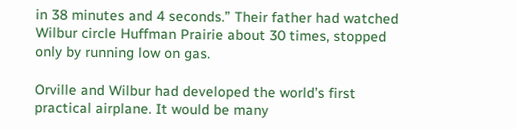in 38 minutes and 4 seconds.” Their father had watched Wilbur circle Huffman Prairie about 30 times, stopped only by running low on gas.

Orville and Wilbur had developed the world’s first practical airplane. It would be many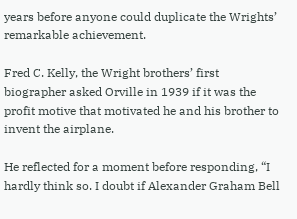years before anyone could duplicate the Wrights’ remarkable achievement.

Fred C. Kelly, the Wright brothers’ first biographer asked Orville in 1939 if it was the profit motive that motivated he and his brother to invent the airplane.

He reflected for a moment before responding, “I hardly think so. I doubt if Alexander Graham Bell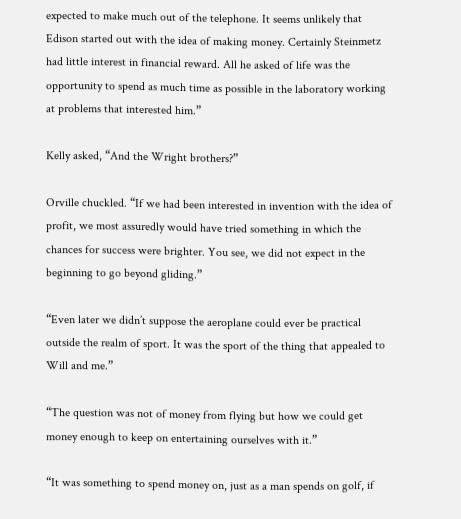expected to make much out of the telephone. It seems unlikely that Edison started out with the idea of making money. Certainly Steinmetz had little interest in financial reward. All he asked of life was the opportunity to spend as much time as possible in the laboratory working at problems that interested him.”

Kelly asked, “And the Wright brothers?”

Orville chuckled. “If we had been interested in invention with the idea of profit, we most assuredly would have tried something in which the chances for success were brighter. You see, we did not expect in the beginning to go beyond gliding.”

“Even later we didn’t suppose the aeroplane could ever be practical outside the realm of sport. It was the sport of the thing that appealed to Will and me.”

“The question was not of money from flying but how we could get money enough to keep on entertaining ourselves with it.”

“It was something to spend money on, just as a man spends on golf, if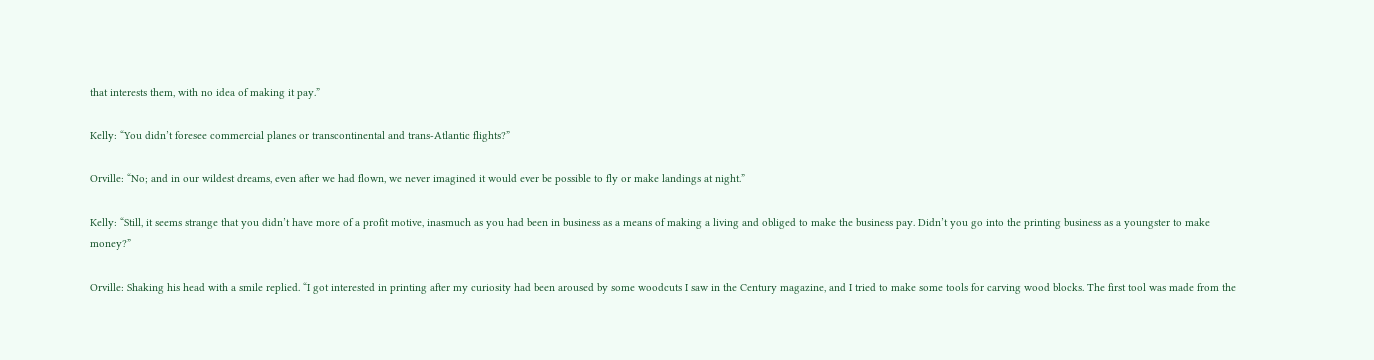that interests them, with no idea of making it pay.”

Kelly: “You didn’t foresee commercial planes or transcontinental and trans-Atlantic flights?”

Orville: “No; and in our wildest dreams, even after we had flown, we never imagined it would ever be possible to fly or make landings at night.”

Kelly: “Still, it seems strange that you didn’t have more of a profit motive, inasmuch as you had been in business as a means of making a living and obliged to make the business pay. Didn’t you go into the printing business as a youngster to make money?”

Orville: Shaking his head with a smile replied. “I got interested in printing after my curiosity had been aroused by some woodcuts I saw in the Century magazine, and I tried to make some tools for carving wood blocks. The first tool was made from the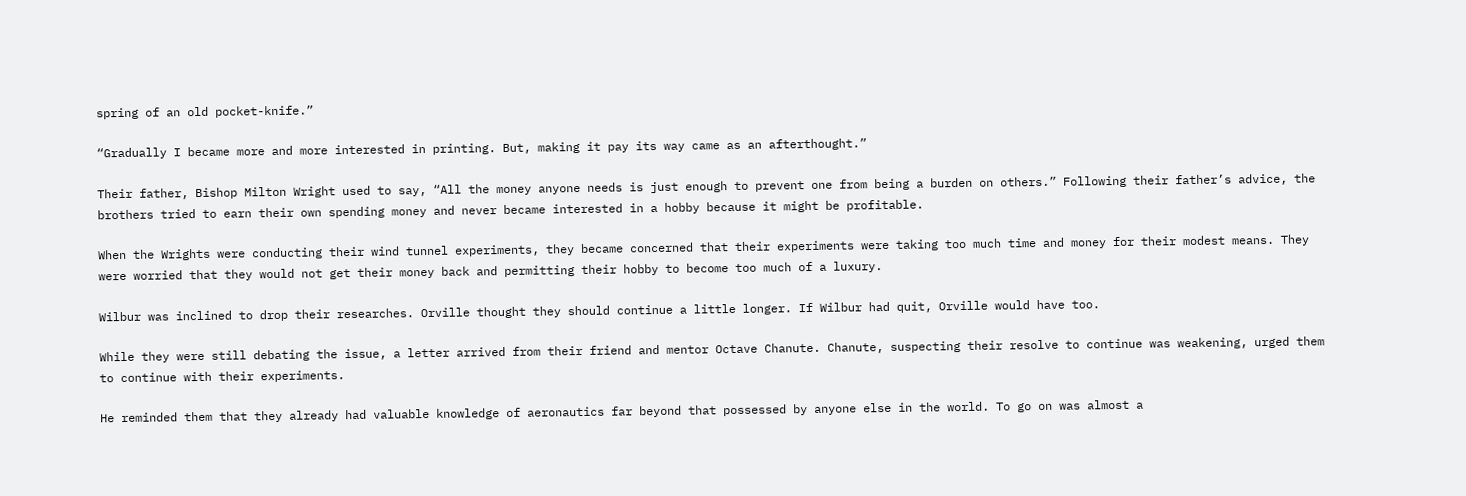spring of an old pocket-knife.”

“Gradually I became more and more interested in printing. But, making it pay its way came as an afterthought.”

Their father, Bishop Milton Wright used to say, “All the money anyone needs is just enough to prevent one from being a burden on others.” Following their father’s advice, the brothers tried to earn their own spending money and never became interested in a hobby because it might be profitable.

When the Wrights were conducting their wind tunnel experiments, they became concerned that their experiments were taking too much time and money for their modest means. They were worried that they would not get their money back and permitting their hobby to become too much of a luxury.

Wilbur was inclined to drop their researches. Orville thought they should continue a little longer. If Wilbur had quit, Orville would have too.

While they were still debating the issue, a letter arrived from their friend and mentor Octave Chanute. Chanute, suspecting their resolve to continue was weakening, urged them to continue with their experiments.

He reminded them that they already had valuable knowledge of aeronautics far beyond that possessed by anyone else in the world. To go on was almost a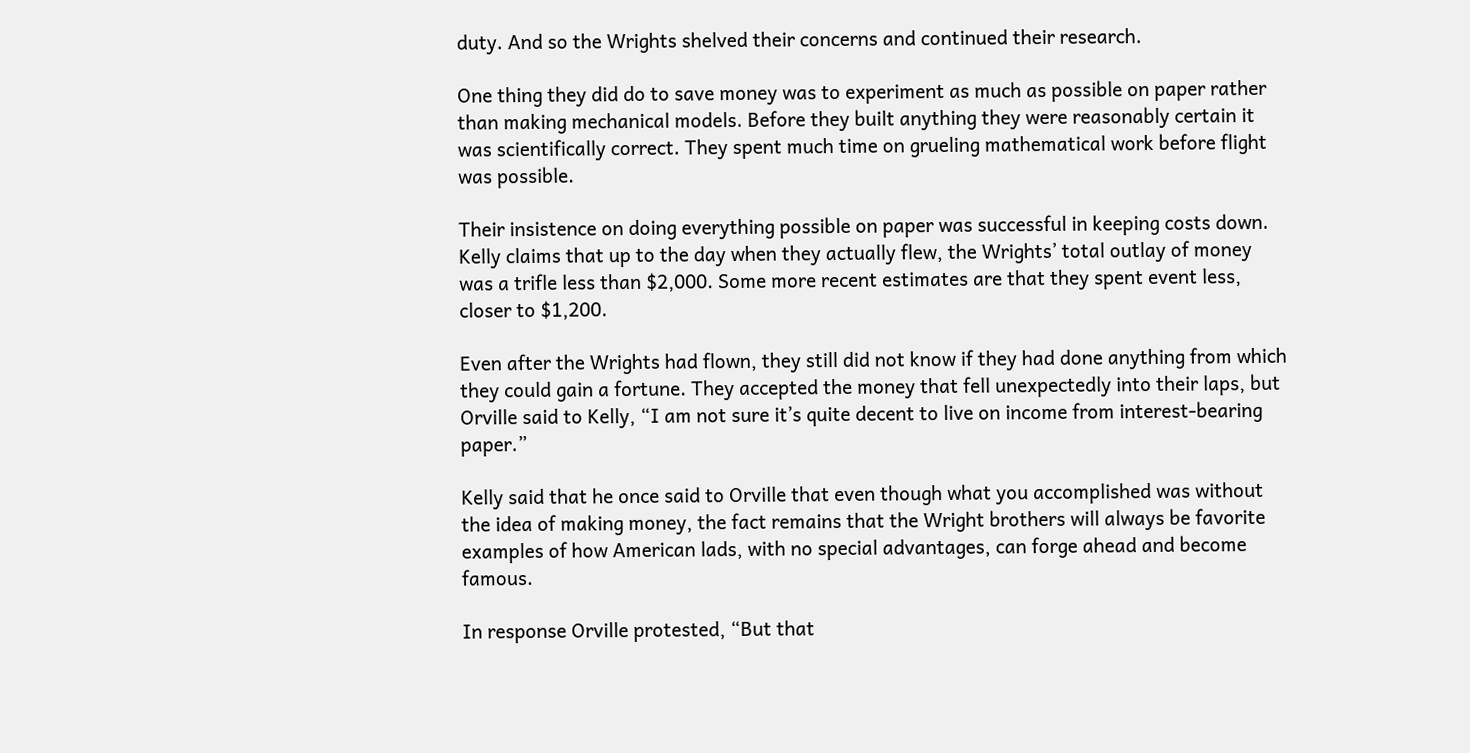duty. And so the Wrights shelved their concerns and continued their research.

One thing they did do to save money was to experiment as much as possible on paper rather than making mechanical models. Before they built anything they were reasonably certain it was scientifically correct. They spent much time on grueling mathematical work before flight was possible.

Their insistence on doing everything possible on paper was successful in keeping costs down. Kelly claims that up to the day when they actually flew, the Wrights’ total outlay of money was a trifle less than $2,000. Some more recent estimates are that they spent event less, closer to $1,200.

Even after the Wrights had flown, they still did not know if they had done anything from which they could gain a fortune. They accepted the money that fell unexpectedly into their laps, but Orville said to Kelly, “I am not sure it’s quite decent to live on income from interest-bearing paper.”

Kelly said that he once said to Orville that even though what you accomplished was without the idea of making money, the fact remains that the Wright brothers will always be favorite examples of how American lads, with no special advantages, can forge ahead and become famous.

In response Orville protested, “But that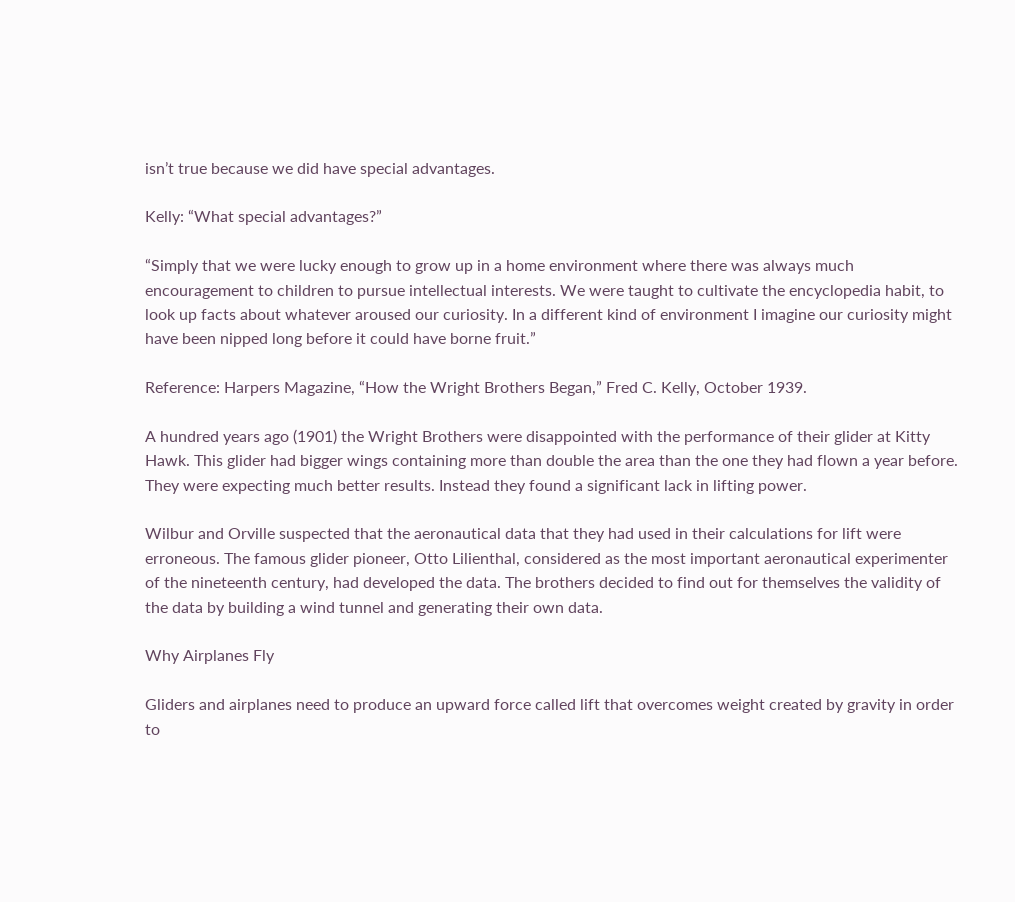isn’t true because we did have special advantages.

Kelly: “What special advantages?”

“Simply that we were lucky enough to grow up in a home environment where there was always much encouragement to children to pursue intellectual interests. We were taught to cultivate the encyclopedia habit, to look up facts about whatever aroused our curiosity. In a different kind of environment I imagine our curiosity might have been nipped long before it could have borne fruit.”

Reference: Harpers Magazine, “How the Wright Brothers Began,” Fred C. Kelly, October 1939.

A hundred years ago (1901) the Wright Brothers were disappointed with the performance of their glider at Kitty Hawk. This glider had bigger wings containing more than double the area than the one they had flown a year before. They were expecting much better results. Instead they found a significant lack in lifting power.

Wilbur and Orville suspected that the aeronautical data that they had used in their calculations for lift were erroneous. The famous glider pioneer, Otto Lilienthal, considered as the most important aeronautical experimenter of the nineteenth century, had developed the data. The brothers decided to find out for themselves the validity of the data by building a wind tunnel and generating their own data.

Why Airplanes Fly

Gliders and airplanes need to produce an upward force called lift that overcomes weight created by gravity in order to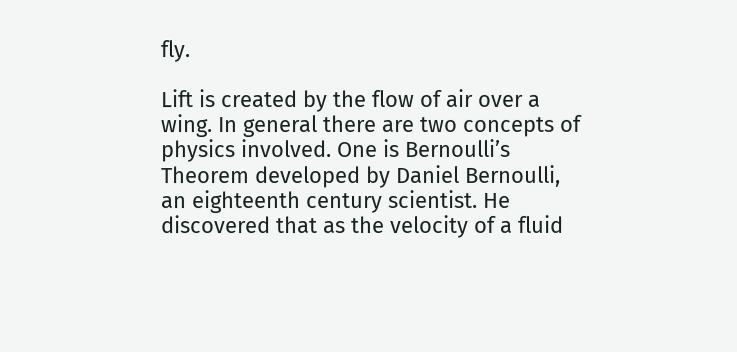fly.

Lift is created by the flow of air over a wing. In general there are two concepts of physics involved. One is Bernoulli’s Theorem developed by Daniel Bernoulli, an eighteenth century scientist. He discovered that as the velocity of a fluid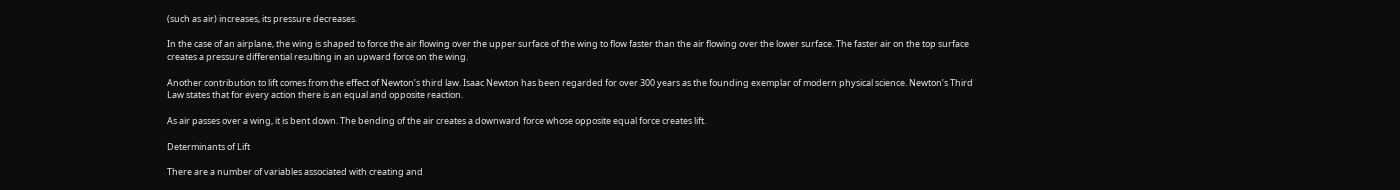(such as air) increases, its pressure decreases.

In the case of an airplane, the wing is shaped to force the air flowing over the upper surface of the wing to flow faster than the air flowing over the lower surface. The faster air on the top surface creates a pressure differential resulting in an upward force on the wing.

Another contribution to lift comes from the effect of Newton’s third law. Isaac Newton has been regarded for over 300 years as the founding exemplar of modern physical science. Newton’s Third Law states that for every action there is an equal and opposite reaction.

As air passes over a wing, it is bent down. The bending of the air creates a downward force whose opposite equal force creates lift.

Determinants of Lift

There are a number of variables associated with creating and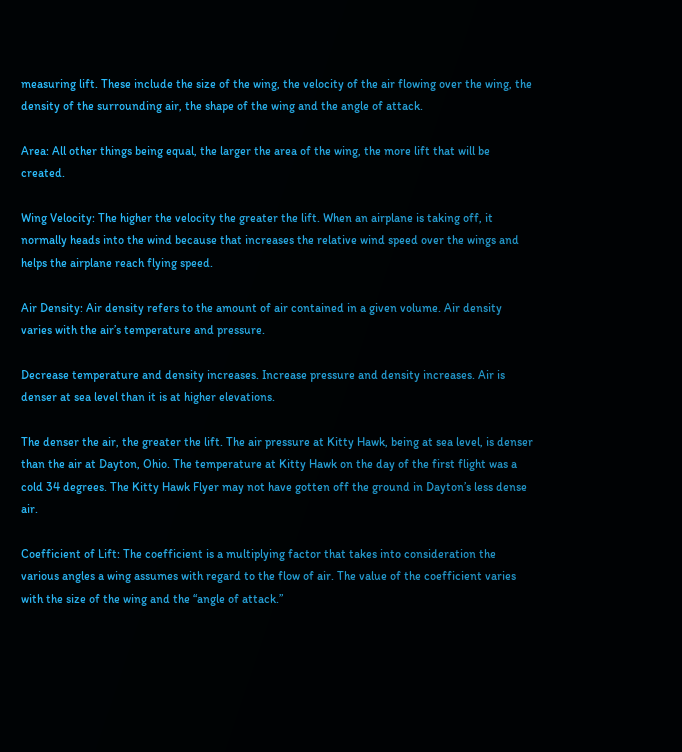measuring lift. These include the size of the wing, the velocity of the air flowing over the wing, the density of the surrounding air, the shape of the wing and the angle of attack.

Area: All other things being equal, the larger the area of the wing, the more lift that will be created.

Wing Velocity: The higher the velocity the greater the lift. When an airplane is taking off, it normally heads into the wind because that increases the relative wind speed over the wings and helps the airplane reach flying speed.

Air Density: Air density refers to the amount of air contained in a given volume. Air density varies with the air’s temperature and pressure.

Decrease temperature and density increases. Increase pressure and density increases. Air is denser at sea level than it is at higher elevations.

The denser the air, the greater the lift. The air pressure at Kitty Hawk, being at sea level, is denser than the air at Dayton, Ohio. The temperature at Kitty Hawk on the day of the first flight was a cold 34 degrees. The Kitty Hawk Flyer may not have gotten off the ground in Dayton’s less dense air.

Coefficient of Lift: The coefficient is a multiplying factor that takes into consideration the various angles a wing assumes with regard to the flow of air. The value of the coefficient varies with the size of the wing and the “angle of attack.”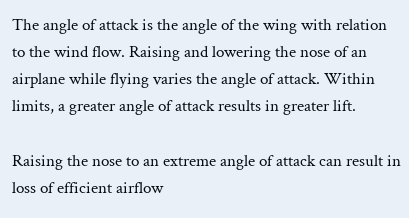The angle of attack is the angle of the wing with relation to the wind flow. Raising and lowering the nose of an airplane while flying varies the angle of attack. Within limits, a greater angle of attack results in greater lift.

Raising the nose to an extreme angle of attack can result in loss of efficient airflow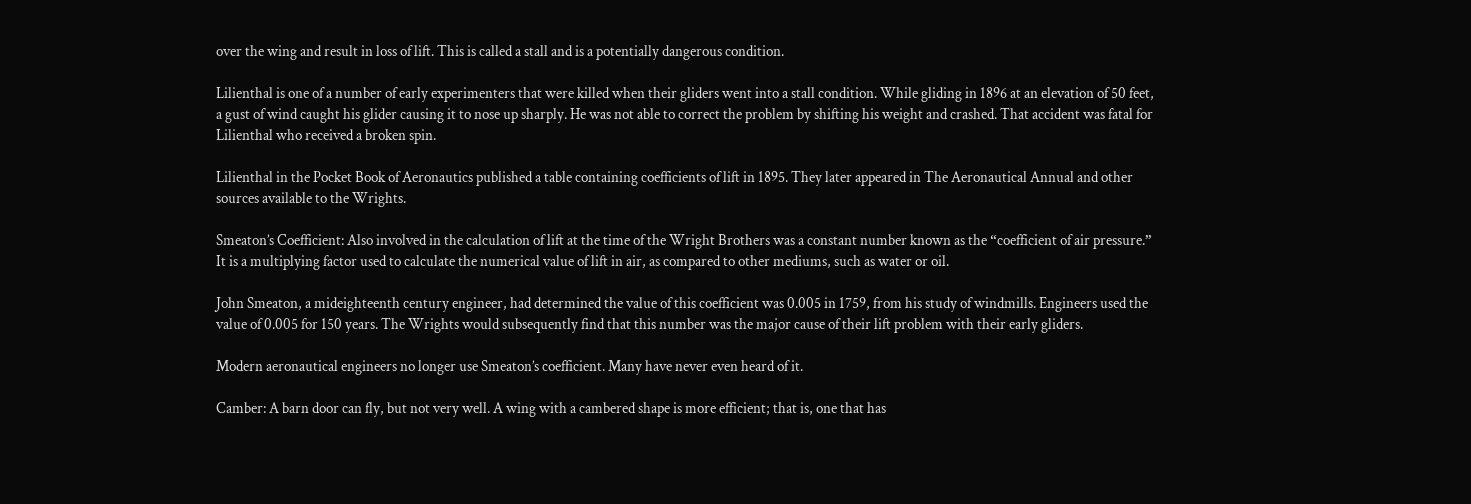over the wing and result in loss of lift. This is called a stall and is a potentially dangerous condition.

Lilienthal is one of a number of early experimenters that were killed when their gliders went into a stall condition. While gliding in 1896 at an elevation of 50 feet, a gust of wind caught his glider causing it to nose up sharply. He was not able to correct the problem by shifting his weight and crashed. That accident was fatal for Lilienthal who received a broken spin.

Lilienthal in the Pocket Book of Aeronautics published a table containing coefficients of lift in 1895. They later appeared in The Aeronautical Annual and other sources available to the Wrights.

Smeaton’s Coefficient: Also involved in the calculation of lift at the time of the Wright Brothers was a constant number known as the “coefficient of air pressure.” It is a multiplying factor used to calculate the numerical value of lift in air, as compared to other mediums, such as water or oil.

John Smeaton, a mideighteenth century engineer, had determined the value of this coefficient was 0.005 in 1759, from his study of windmills. Engineers used the value of 0.005 for 150 years. The Wrights would subsequently find that this number was the major cause of their lift problem with their early gliders.

Modern aeronautical engineers no longer use Smeaton’s coefficient. Many have never even heard of it.

Camber: A barn door can fly, but not very well. A wing with a cambered shape is more efficient; that is, one that has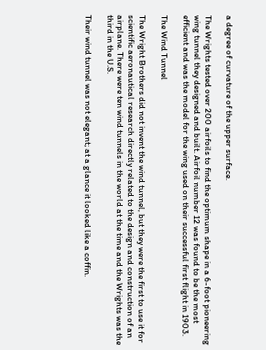a degree of curvature of the upper surface.

The Wrights tested over 200 airfoils to find the optimum shape in a 6-foot pioneering wing tunnel they designed and built. Airfoil number 12 was found to be the most efficient and was the model for the wing used on their successful first flight in 1903.

The Wind Tunnel

The Wright Brothers did not invent the wind tunnel, but they were the first to use it for scientific aeronautical research directly related to the design and construction of an airplane. There were ten wind tunnels in the world at the time and the Wrights was the third in the U.S.

Their wind tunnel was not elegant; at a glance it looked like a coffin.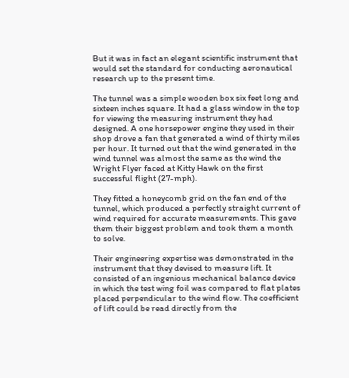But it was in fact an elegant scientific instrument that would set the standard for conducting aeronautical research up to the present time.

The tunnel was a simple wooden box six feet long and sixteen inches square. It had a glass window in the top for viewing the measuring instrument they had designed. A one horsepower engine they used in their shop drove a fan that generated a wind of thirty miles per hour. It turned out that the wind generated in the wind tunnel was almost the same as the wind the Wright Flyer faced at Kitty Hawk on the first successful flight (27-mph).

They fitted a honeycomb grid on the fan end of the tunnel, which produced a perfectly straight current of wind required for accurate measurements. This gave them their biggest problem and took them a month to solve.

Their engineering expertise was demonstrated in the instrument that they devised to measure lift. It consisted of an ingenious mechanical balance device in which the test wing foil was compared to flat plates placed perpendicular to the wind flow. The coefficient of lift could be read directly from the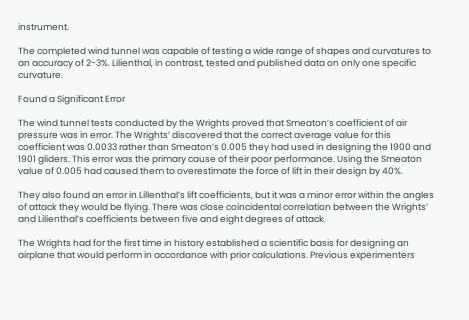instrument.

The completed wind tunnel was capable of testing a wide range of shapes and curvatures to an accuracy of 2-3%. Lilienthal, in contrast, tested and published data on only one specific curvature.

Found a Significant Error

The wind tunnel tests conducted by the Wrights proved that Smeaton’s coefficient of air pressure was in error. The Wrights’ discovered that the correct average value for this coefficient was 0.0033 rather than Smeaton’s 0.005 they had used in designing the 1900 and 1901 gliders. This error was the primary cause of their poor performance. Using the Smeaton value of 0.005 had caused them to overestimate the force of lift in their design by 40%.

They also found an error in Lillenthal’s lift coefficients, but it was a minor error within the angles of attack they would be flying. There was close coincidental correlation between the Wrights’ and Lilienthal’s coefficients between five and eight degrees of attack.

The Wrights had for the first time in history established a scientific basis for designing an airplane that would perform in accordance with prior calculations. Previous experimenters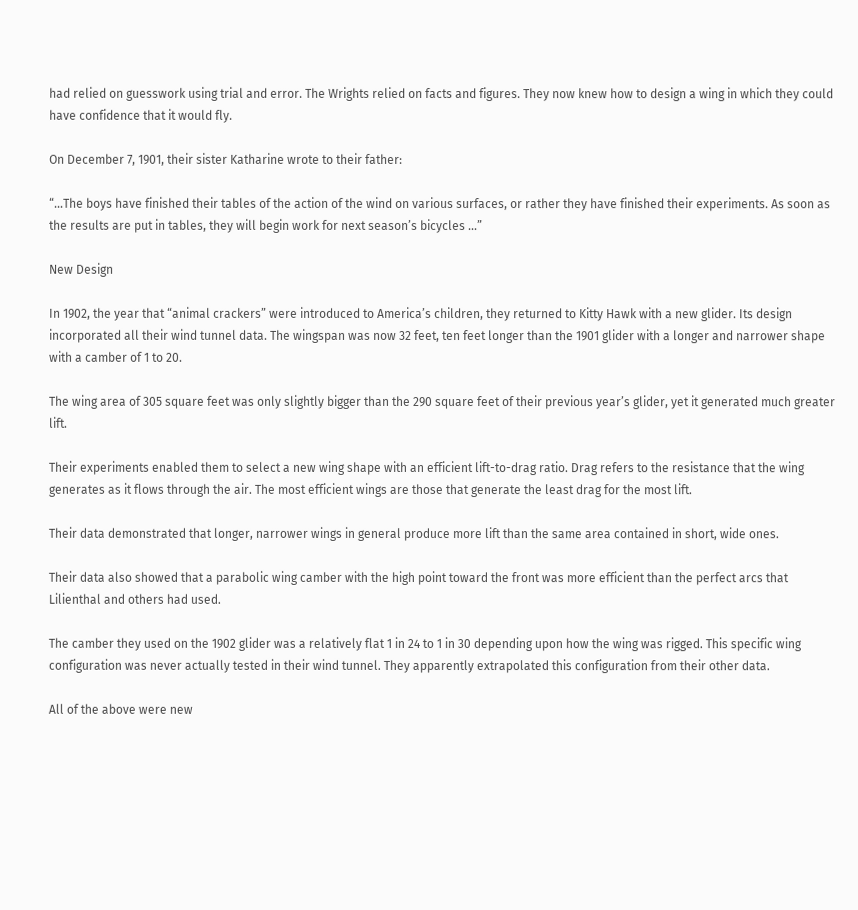had relied on guesswork using trial and error. The Wrights relied on facts and figures. They now knew how to design a wing in which they could have confidence that it would fly.

On December 7, 1901, their sister Katharine wrote to their father:

“…The boys have finished their tables of the action of the wind on various surfaces, or rather they have finished their experiments. As soon as the results are put in tables, they will begin work for next season’s bicycles …”

New Design

In 1902, the year that “animal crackers” were introduced to America’s children, they returned to Kitty Hawk with a new glider. Its design incorporated all their wind tunnel data. The wingspan was now 32 feet, ten feet longer than the 1901 glider with a longer and narrower shape with a camber of 1 to 20.

The wing area of 305 square feet was only slightly bigger than the 290 square feet of their previous year’s glider, yet it generated much greater lift.

Their experiments enabled them to select a new wing shape with an efficient lift-to-drag ratio. Drag refers to the resistance that the wing generates as it flows through the air. The most efficient wings are those that generate the least drag for the most lift.

Their data demonstrated that longer, narrower wings in general produce more lift than the same area contained in short, wide ones.

Their data also showed that a parabolic wing camber with the high point toward the front was more efficient than the perfect arcs that Lilienthal and others had used.

The camber they used on the 1902 glider was a relatively flat 1 in 24 to 1 in 30 depending upon how the wing was rigged. This specific wing configuration was never actually tested in their wind tunnel. They apparently extrapolated this configuration from their other data.

All of the above were new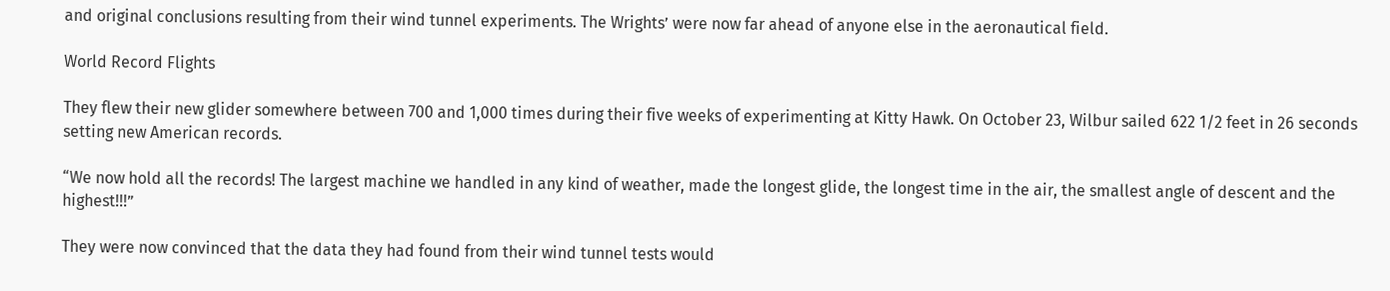and original conclusions resulting from their wind tunnel experiments. The Wrights’ were now far ahead of anyone else in the aeronautical field.

World Record Flights

They flew their new glider somewhere between 700 and 1,000 times during their five weeks of experimenting at Kitty Hawk. On October 23, Wilbur sailed 622 1/2 feet in 26 seconds setting new American records.

“We now hold all the records! The largest machine we handled in any kind of weather, made the longest glide, the longest time in the air, the smallest angle of descent and the highest!!!”

They were now convinced that the data they had found from their wind tunnel tests would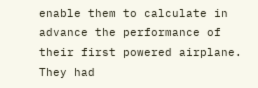enable them to calculate in advance the performance of their first powered airplane. They had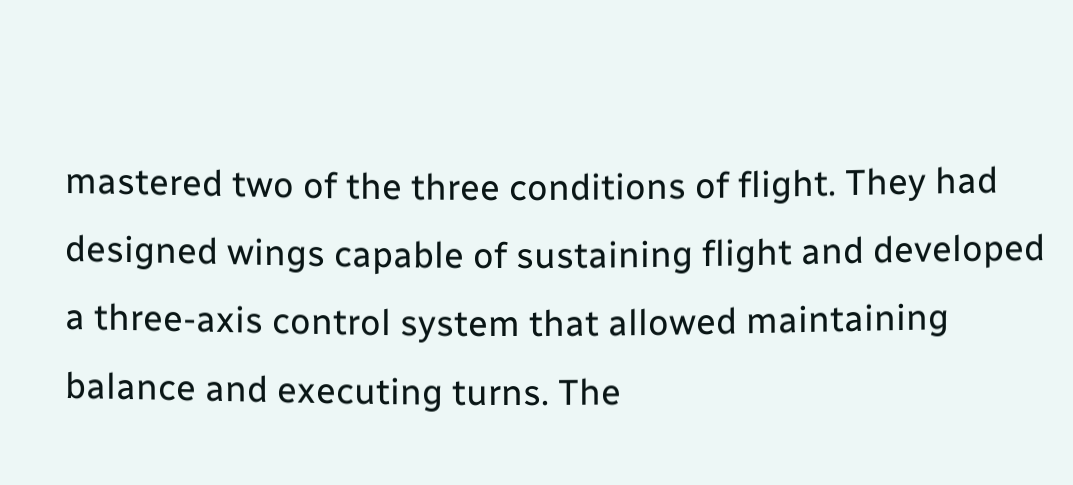mastered two of the three conditions of flight. They had designed wings capable of sustaining flight and developed a three-axis control system that allowed maintaining balance and executing turns. The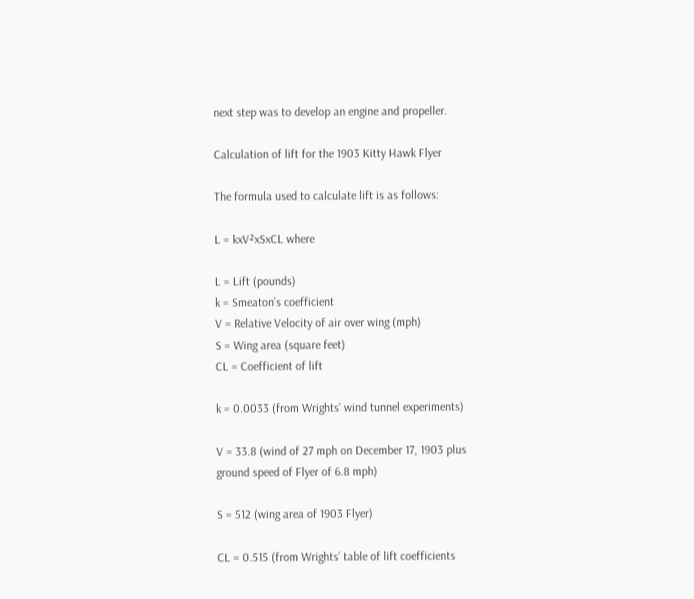next step was to develop an engine and propeller.

Calculation of lift for the 1903 Kitty Hawk Flyer

The formula used to calculate lift is as follows:

L = kxV²xSxCL where

L = Lift (pounds)
k = Smeaton’s coefficient
V = Relative Velocity of air over wing (mph)
S = Wing area (square feet)
CL = Coefficient of lift

k = 0.0033 (from Wrights’ wind tunnel experiments)

V = 33.8 (wind of 27 mph on December 17, 1903 plus ground speed of Flyer of 6.8 mph)

S = 512 (wing area of 1903 Flyer)

CL = 0.515 (from Wrights’ table of lift coefficients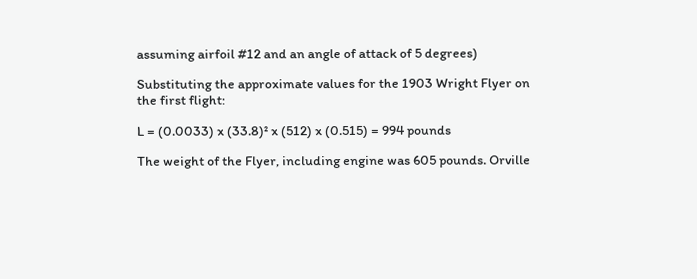assuming airfoil #12 and an angle of attack of 5 degrees)

Substituting the approximate values for the 1903 Wright Flyer on the first flight:

L = (0.0033) x (33.8)² x (512) x (0.515) = 994 pounds

The weight of the Flyer, including engine was 605 pounds. Orville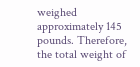weighed approximately 145 pounds. Therefore, the total weight of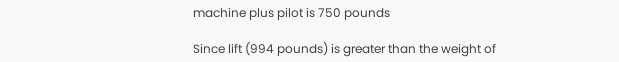machine plus pilot is 750 pounds

Since lift (994 pounds) is greater than the weight of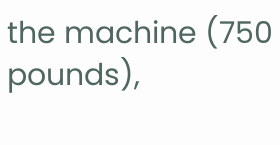the machine (750 pounds),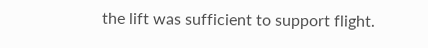the lift was sufficient to support flight.